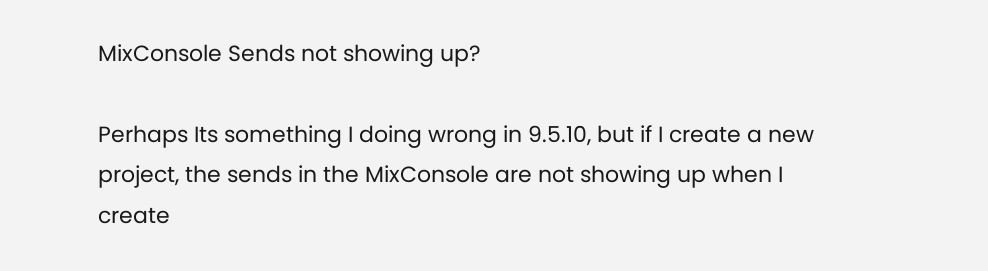MixConsole Sends not showing up?

Perhaps Its something I doing wrong in 9.5.10, but if I create a new project, the sends in the MixConsole are not showing up when I create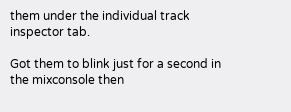them under the individual track inspector tab.

Got them to blink just for a second in the mixconsole then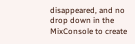disappeared, and no drop down in the MixConsole to create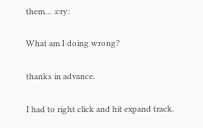them… :cry:

What am I doing wrong?

thanks in advance.

I had to right click and hit expand track.